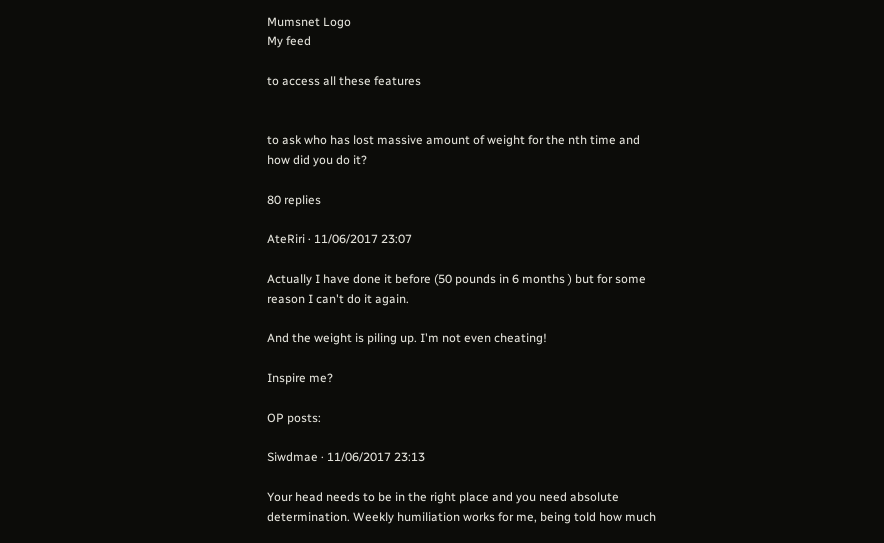Mumsnet Logo
My feed

to access all these features


to ask who has lost massive amount of weight for the nth time and how did you do it?

80 replies

AteRiri · 11/06/2017 23:07

Actually I have done it before (50 pounds in 6 months ) but for some reason I can't do it again.

And the weight is piling up. I'm not even cheating!

Inspire me?

OP posts:

Siwdmae · 11/06/2017 23:13

Your head needs to be in the right place and you need absolute determination. Weekly humiliation works for me, being told how much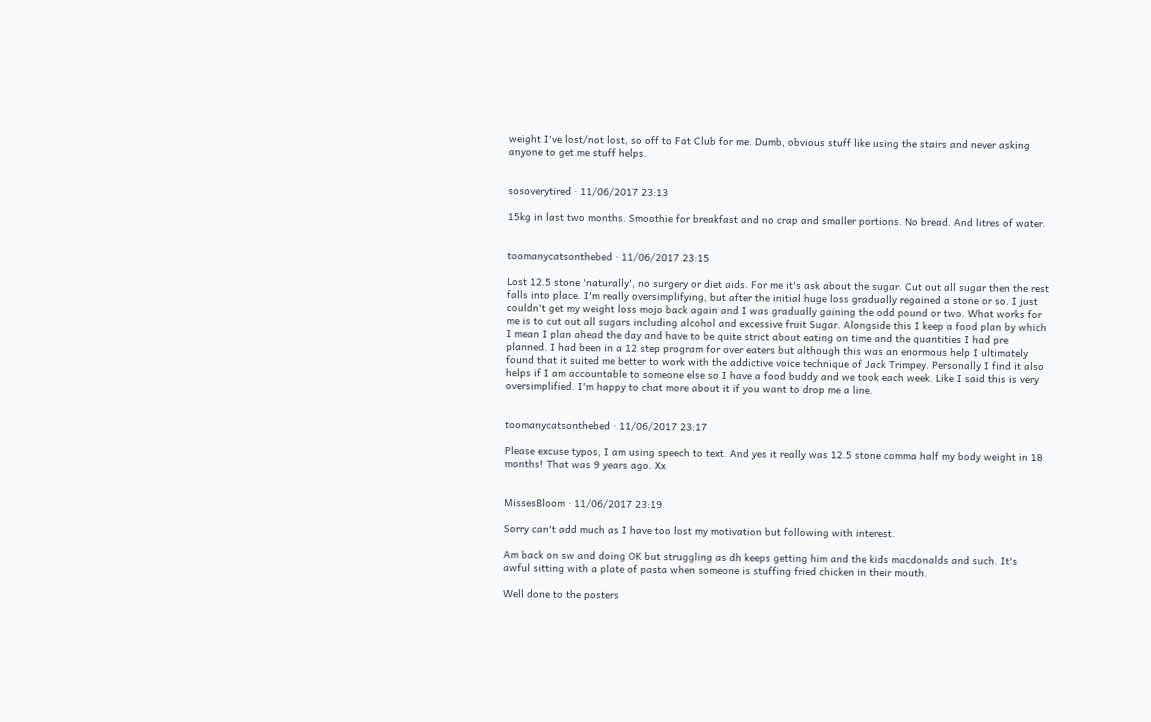weight I've lost/not lost, so off to Fat Club for me. Dumb, obvious stuff like using the stairs and never asking anyone to get me stuff helps.


sosoverytired · 11/06/2017 23:13

15kg in last two months. Smoothie for breakfast and no crap and smaller portions. No bread. And litres of water.


toomanycatsonthebed · 11/06/2017 23:15

Lost 12.5 stone 'naturally', no surgery or diet aids. For me it's ask about the sugar. Cut out all sugar then the rest falls into place. I'm really oversimplifying, but after the initial huge loss gradually regained a stone or so. I just couldn't get my weight loss mojo back again and I was gradually gaining the odd pound or two. What works for me is to cut out all sugars including alcohol and excessive fruit Sugar. Alongside this I keep a food plan by which I mean I plan ahead the day and have to be quite strict about eating on time and the quantities I had pre planned. I had been in a 12 step program for over eaters but although this was an enormous help I ultimately found that it suited me better to work with the addictive voice technique of Jack Trimpey. Personally I find it also helps if I am accountable to someone else so I have a food buddy and we took each week. Like I said this is very oversimplified. I'm happy to chat more about it if you want to drop me a line.


toomanycatsonthebed · 11/06/2017 23:17

Please excuse typos, I am using speech to text. And yes it really was 12.5 stone comma half my body weight in 18 months! That was 9 years ago. Xx


MissesBloom · 11/06/2017 23:19

Sorry can't add much as I have too lost my motivation but following with interest.

Am back on sw and doing OK but struggling as dh keeps getting him and the kids macdonalds and such. It's awful sitting with a plate of pasta when someone is stuffing fried chicken in their mouth.

Well done to the posters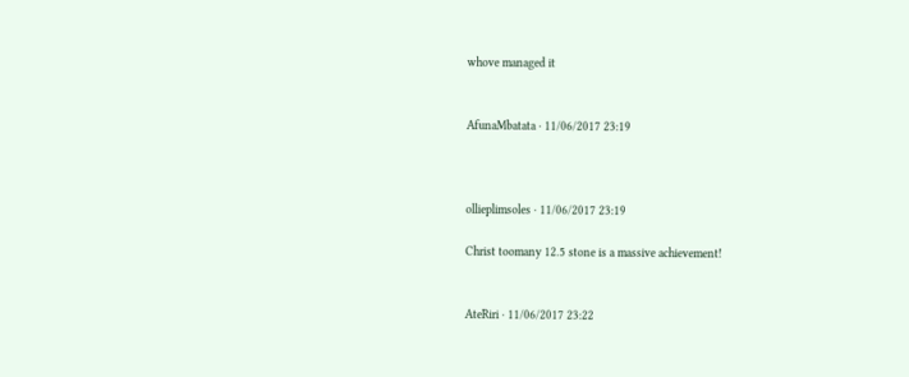whove managed it


AfunaMbatata · 11/06/2017 23:19



ollieplimsoles · 11/06/2017 23:19

Christ toomany 12.5 stone is a massive achievement!


AteRiri · 11/06/2017 23:22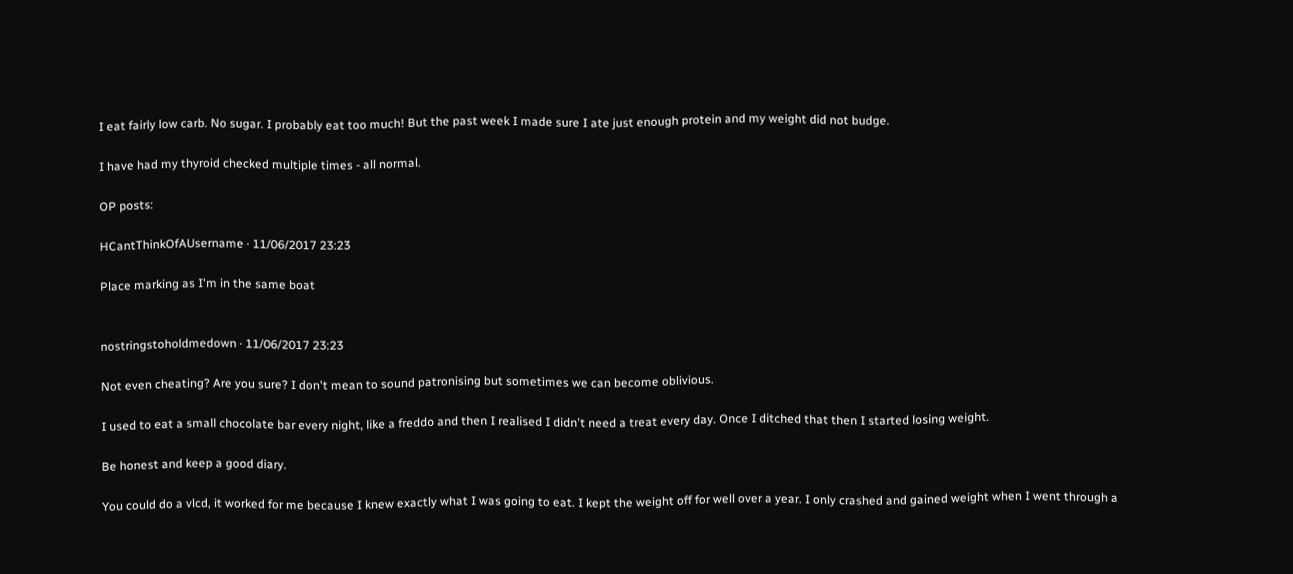I eat fairly low carb. No sugar. I probably eat too much! But the past week I made sure I ate just enough protein and my weight did not budge.

I have had my thyroid checked multiple times - all normal.

OP posts:

HCantThinkOfAUsername · 11/06/2017 23:23

Place marking as I'm in the same boat


nostringstoholdmedown · 11/06/2017 23:23

Not even cheating? Are you sure? I don't mean to sound patronising but sometimes we can become oblivious.

I used to eat a small chocolate bar every night, like a freddo and then I realised I didn't need a treat every day. Once I ditched that then I started losing weight.

Be honest and keep a good diary.

You could do a vlcd, it worked for me because I knew exactly what I was going to eat. I kept the weight off for well over a year. I only crashed and gained weight when I went through a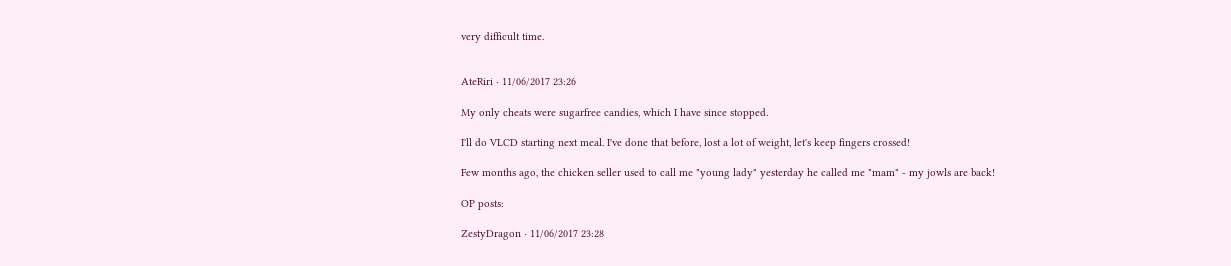very difficult time.


AteRiri · 11/06/2017 23:26

My only cheats were sugarfree candies, which I have since stopped.

I'll do VLCD starting next meal. I've done that before, lost a lot of weight, let's keep fingers crossed!

Few months ago, the chicken seller used to call me "young lady" yesterday he called me "mam" - my jowls are back!

OP posts:

ZestyDragon · 11/06/2017 23:28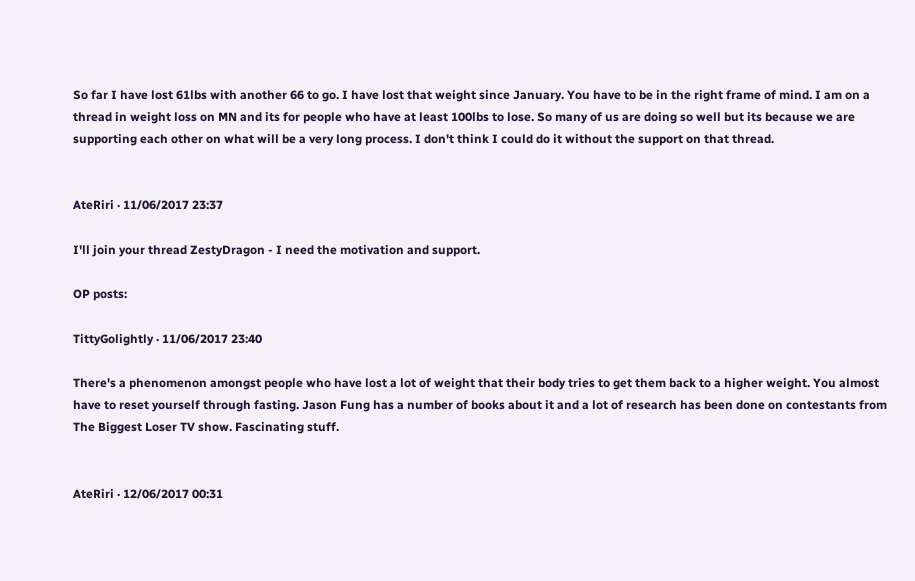So far I have lost 61lbs with another 66 to go. I have lost that weight since January. You have to be in the right frame of mind. I am on a thread in weight loss on MN and its for people who have at least 100lbs to lose. So many of us are doing so well but its because we are supporting each other on what will be a very long process. I don't think I could do it without the support on that thread.


AteRiri · 11/06/2017 23:37

I'll join your thread ZestyDragon - I need the motivation and support.

OP posts:

TittyGolightly · 11/06/2017 23:40

There's a phenomenon amongst people who have lost a lot of weight that their body tries to get them back to a higher weight. You almost have to reset yourself through fasting. Jason Fung has a number of books about it and a lot of research has been done on contestants from The Biggest Loser TV show. Fascinating stuff.


AteRiri · 12/06/2017 00:31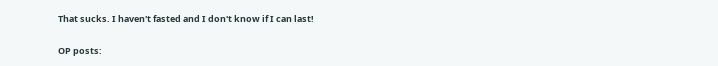That sucks. I haven't fasted and I don't know if I can last!

OP posts: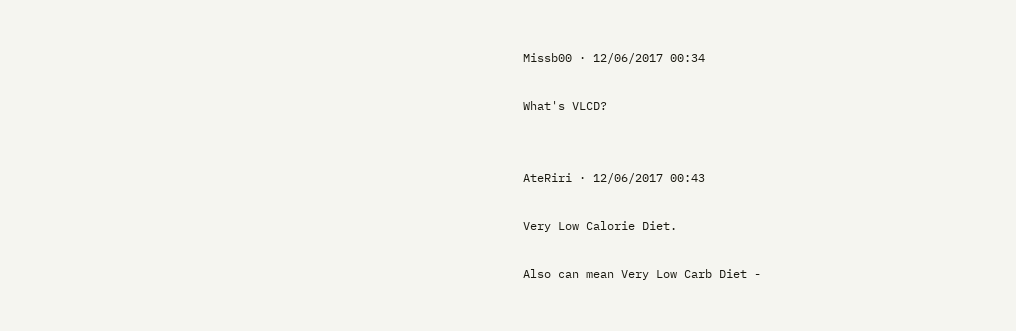Missb00 · 12/06/2017 00:34

What's VLCD?


AteRiri · 12/06/2017 00:43

Very Low Calorie Diet.

Also can mean Very Low Carb Diet -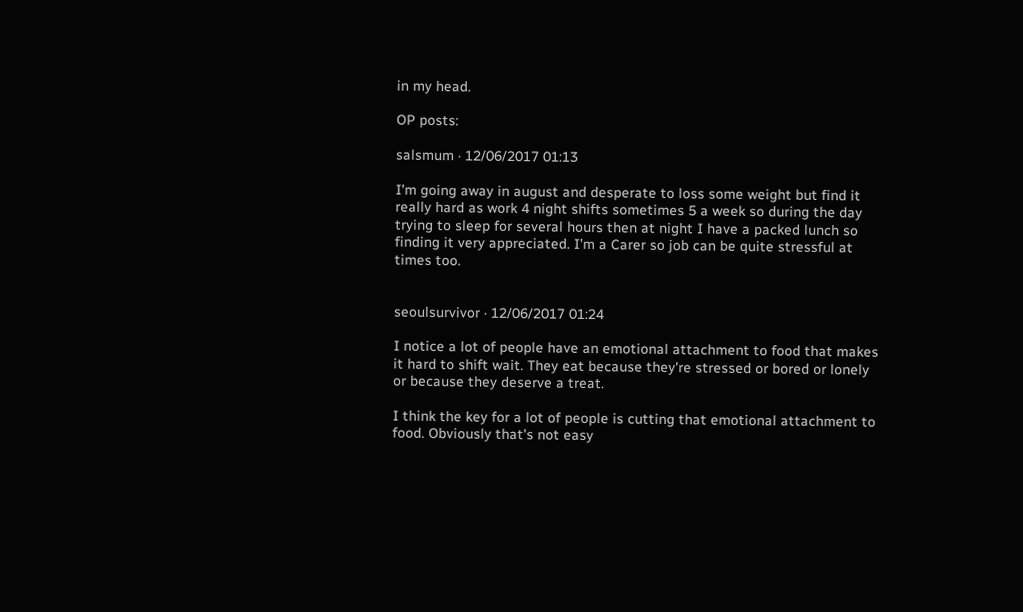in my head.

OP posts:

salsmum · 12/06/2017 01:13

I'm going away in august and desperate to loss some weight but find it really hard as work 4 night shifts sometimes 5 a week so during the day trying to sleep for several hours then at night I have a packed lunch so finding it very appreciated. I'm a Carer so job can be quite stressful at times too.


seoulsurvivor · 12/06/2017 01:24

I notice a lot of people have an emotional attachment to food that makes it hard to shift wait. They eat because they're stressed or bored or lonely or because they deserve a treat.

I think the key for a lot of people is cutting that emotional attachment to food. Obviously that's not easy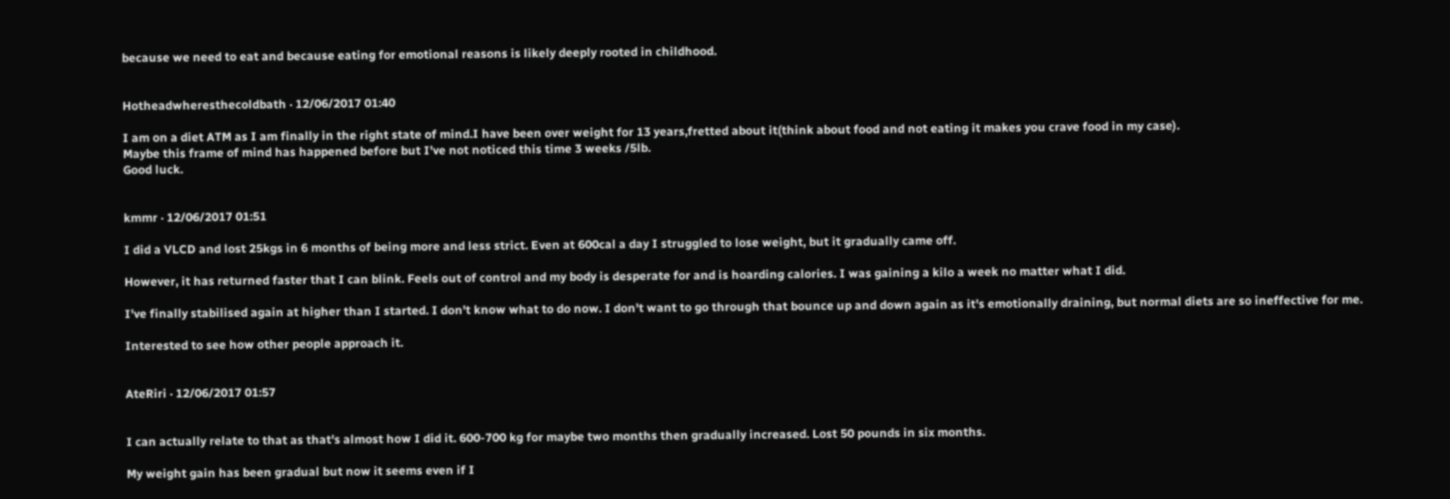because we need to eat and because eating for emotional reasons is likely deeply rooted in childhood.


Hotheadwheresthecoldbath · 12/06/2017 01:40

I am on a diet ATM as I am finally in the right state of mind.I have been over weight for 13 years,fretted about it(think about food and not eating it makes you crave food in my case).
Maybe this frame of mind has happened before but I've not noticed this time 3 weeks /5lb.
Good luck.


kmmr · 12/06/2017 01:51

I did a VLCD and lost 25kgs in 6 months of being more and less strict. Even at 600cal a day I struggled to lose weight, but it gradually came off.

However, it has returned faster that I can blink. Feels out of control and my body is desperate for and is hoarding calories. I was gaining a kilo a week no matter what I did.

I've finally stabilised again at higher than I started. I don't know what to do now. I don't want to go through that bounce up and down again as it's emotionally draining, but normal diets are so ineffective for me.

Interested to see how other people approach it.


AteRiri · 12/06/2017 01:57


I can actually relate to that as that's almost how I did it. 600-700 kg for maybe two months then gradually increased. Lost 50 pounds in six months.

My weight gain has been gradual but now it seems even if I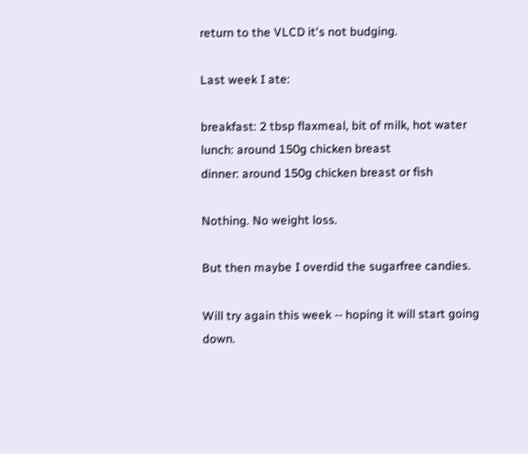return to the VLCD it's not budging.

Last week I ate:

breakfast: 2 tbsp flaxmeal, bit of milk, hot water
lunch: around 150g chicken breast
dinner: around 150g chicken breast or fish

Nothing. No weight loss.

But then maybe I overdid the sugarfree candies.

Will try again this week -- hoping it will start going down.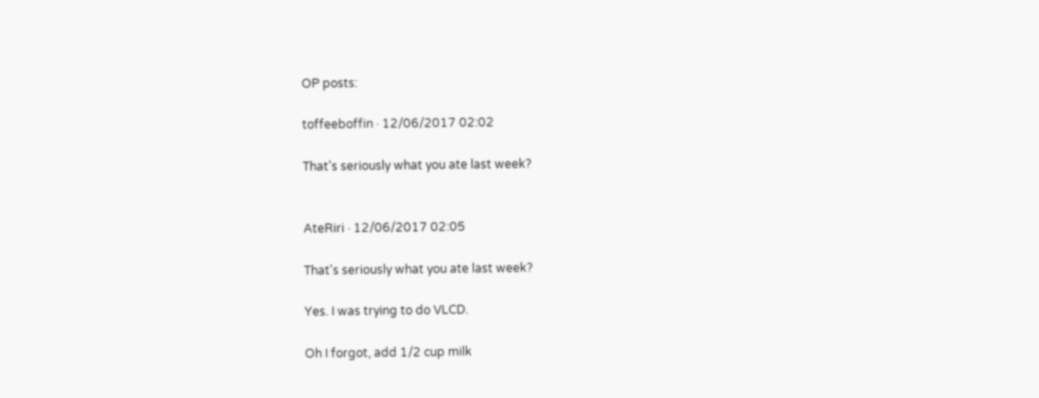OP posts:

toffeeboffin · 12/06/2017 02:02

That's seriously what you ate last week?


AteRiri · 12/06/2017 02:05

That's seriously what you ate last week?

Yes. I was trying to do VLCD.

Oh I forgot, add 1/2 cup milk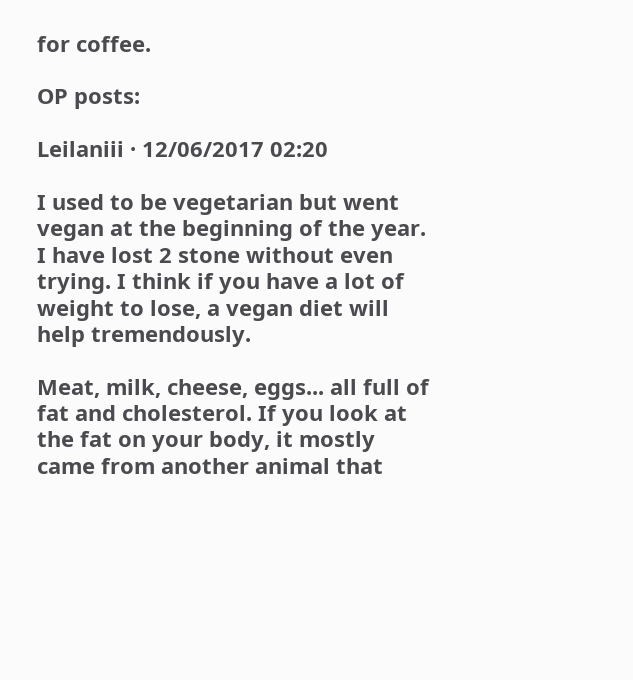for coffee.

OP posts:

Leilaniii · 12/06/2017 02:20

I used to be vegetarian but went vegan at the beginning of the year. I have lost 2 stone without even trying. I think if you have a lot of weight to lose, a vegan diet will help tremendously.

Meat, milk, cheese, eggs... all full of fat and cholesterol. If you look at the fat on your body, it mostly came from another animal that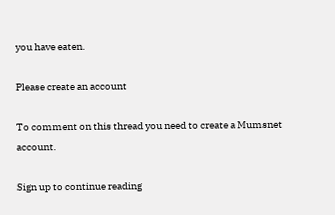you have eaten.

Please create an account

To comment on this thread you need to create a Mumsnet account.

Sign up to continue reading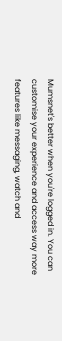Mumsnet's better when you're logged in. You can customise your experience and access way more features like messaging, watch and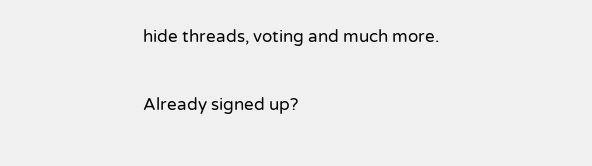hide threads, voting and much more.

Already signed up?